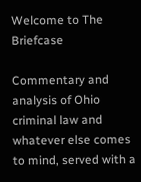Welcome to The Briefcase

Commentary and analysis of Ohio criminal law and whatever else comes to mind, served with a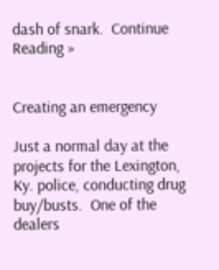dash of snark.  Continue Reading »


Creating an emergency

Just a normal day at the projects for the Lexington, Ky. police, conducting drug buy/busts.  One of the dealers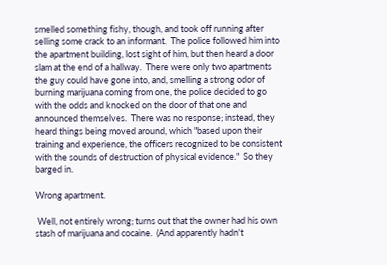smelled something fishy, though, and took off running after selling some crack to an informant.  The police followed him into the apartment building, lost sight of him, but then heard a door slam at the end of a hallway.  There were only two apartments the guy could have gone into, and, smelling a strong odor of burning marijuana coming from one, the police decided to go with the odds and knocked on the door of that one and announced themselves.  There was no response; instead, they heard things being moved around, which "based upon their training and experience, the officers recognized to be consistent with the sounds of destruction of physical evidence."  So they barged in.

Wrong apartment.

 Well, not entirely wrong; turns out that the owner had his own stash of marijuana and cocaine.  (And apparently hadn't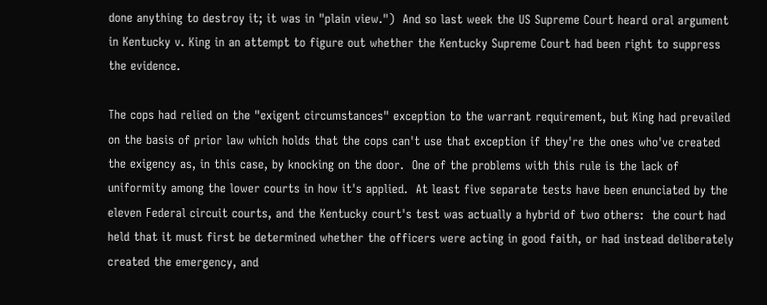done anything to destroy it; it was in "plain view.")  And so last week the US Supreme Court heard oral argument in Kentucky v. King in an attempt to figure out whether the Kentucky Supreme Court had been right to suppress the evidence.

The cops had relied on the "exigent circumstances" exception to the warrant requirement, but King had prevailed on the basis of prior law which holds that the cops can't use that exception if they're the ones who've created the exigency as, in this case, by knocking on the door.  One of the problems with this rule is the lack of uniformity among the lower courts in how it's applied.  At least five separate tests have been enunciated by the eleven Federal circuit courts, and the Kentucky court's test was actually a hybrid of two others:  the court had held that it must first be determined whether the officers were acting in good faith, or had instead deliberately created the emergency, and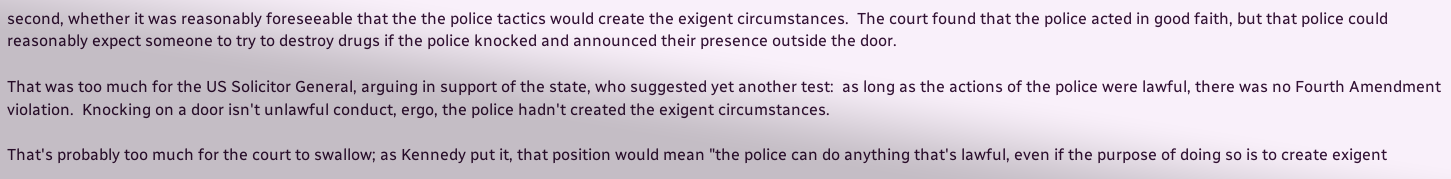second, whether it was reasonably foreseeable that the the police tactics would create the exigent circumstances.  The court found that the police acted in good faith, but that police could reasonably expect someone to try to destroy drugs if the police knocked and announced their presence outside the door.

That was too much for the US Solicitor General, arguing in support of the state, who suggested yet another test:  as long as the actions of the police were lawful, there was no Fourth Amendment violation.  Knocking on a door isn't unlawful conduct, ergo, the police hadn't created the exigent circumstances.

That's probably too much for the court to swallow; as Kennedy put it, that position would mean "the police can do anything that's lawful, even if the purpose of doing so is to create exigent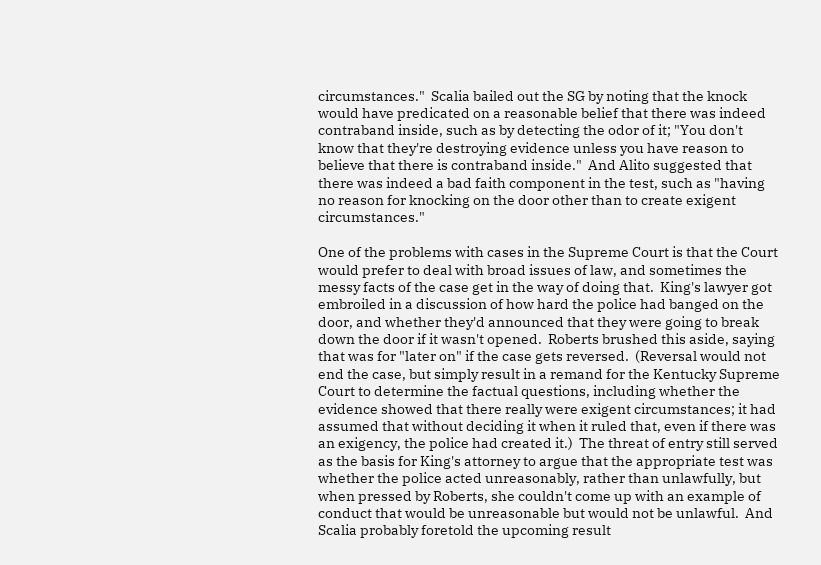circumstances."  Scalia bailed out the SG by noting that the knock would have predicated on a reasonable belief that there was indeed contraband inside, such as by detecting the odor of it; "You don't know that they're destroying evidence unless you have reason to believe that there is contraband inside."  And Alito suggested that there was indeed a bad faith component in the test, such as "having no reason for knocking on the door other than to create exigent circumstances."

One of the problems with cases in the Supreme Court is that the Court would prefer to deal with broad issues of law, and sometimes the messy facts of the case get in the way of doing that.  King's lawyer got embroiled in a discussion of how hard the police had banged on the door, and whether they'd announced that they were going to break down the door if it wasn't opened.  Roberts brushed this aside, saying that was for "later on" if the case gets reversed.  (Reversal would not end the case, but simply result in a remand for the Kentucky Supreme Court to determine the factual questions, including whether the evidence showed that there really were exigent circumstances; it had assumed that without deciding it when it ruled that, even if there was an exigency, the police had created it.)  The threat of entry still served as the basis for King's attorney to argue that the appropriate test was whether the police acted unreasonably, rather than unlawfully, but when pressed by Roberts, she couldn't come up with an example of conduct that would be unreasonable but would not be unlawful.  And Scalia probably foretold the upcoming result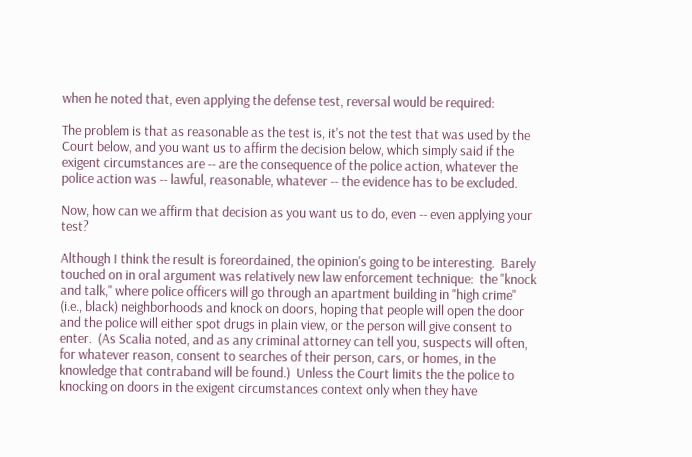when he noted that, even applying the defense test, reversal would be required:

The problem is that as reasonable as the test is, it's not the test that was used by the Court below, and you want us to affirm the decision below, which simply said if the exigent circumstances are -- are the consequence of the police action, whatever the police action was -- lawful, reasonable, whatever -- the evidence has to be excluded.

Now, how can we affirm that decision as you want us to do, even -- even applying your test?

Although I think the result is foreordained, the opinion's going to be interesting.  Barely touched on in oral argument was relatively new law enforcement technique:  the "knock and talk," where police officers will go through an apartment building in "high crime"  (i.e., black) neighborhoods and knock on doors, hoping that people will open the door and the police will either spot drugs in plain view, or the person will give consent to enter.  (As Scalia noted, and as any criminal attorney can tell you, suspects will often, for whatever reason, consent to searches of their person, cars, or homes, in the knowledge that contraband will be found.)  Unless the Court limits the the police to knocking on doors in the exigent circumstances context only when they have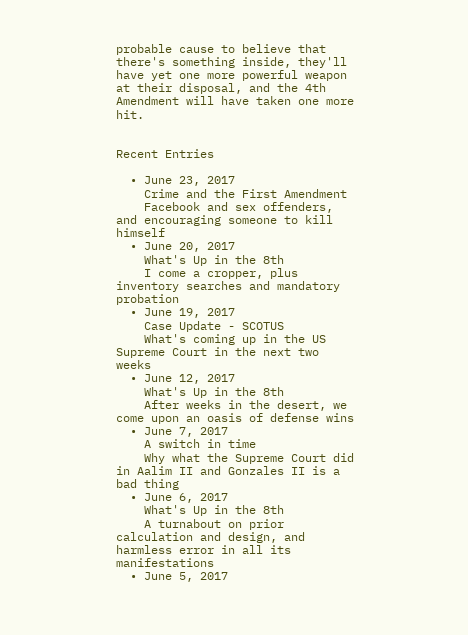probable cause to believe that there's something inside, they'll have yet one more powerful weapon at their disposal, and the 4th Amendment will have taken one more hit.


Recent Entries

  • June 23, 2017
    Crime and the First Amendment
    Facebook and sex offenders, and encouraging someone to kill himself
  • June 20, 2017
    What's Up in the 8th
    I come a cropper, plus inventory searches and mandatory probation
  • June 19, 2017
    Case Update - SCOTUS
    What's coming up in the US Supreme Court in the next two weeks
  • June 12, 2017
    What's Up in the 8th
    After weeks in the desert, we come upon an oasis of defense wins
  • June 7, 2017
    A switch in time
    Why what the Supreme Court did in Aalim II and Gonzales II is a bad thing
  • June 6, 2017
    What's Up in the 8th
    A turnabout on prior calculation and design, and harmless error in all its manifestations
  • June 5, 2017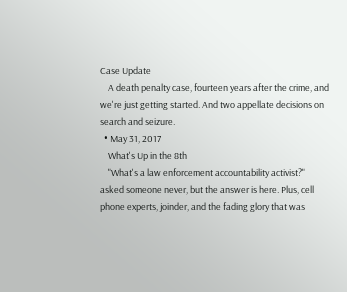Case Update
    A death penalty case, fourteen years after the crime, and we're just getting started. And two appellate decisions on search and seizure.
  • May 31, 2017
    What's Up in the 8th
    "What's a law enforcement accountability activist?" asked someone never, but the answer is here. Plus, cell phone experts, joinder, and the fading glory that was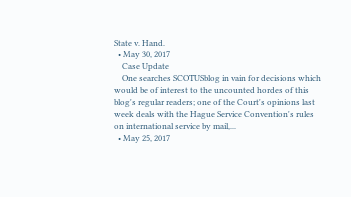State v. Hand.
  • May 30, 2017
    Case Update
    One searches SCOTUSblog in vain for decisions which would be of interest to the uncounted hordes of this blog's regular readers; one of the Court's opinions last week deals with the Hague Service Convention's rules on international service by mail,...
  • May 25, 2017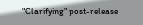"Clarifying" post-release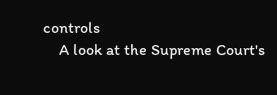controls
    A look at the Supreme Court's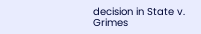decision in State v. Grimes